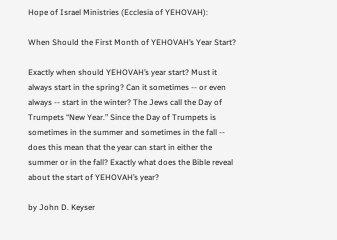Hope of Israel Ministries (Ecclesia of YEHOVAH):

When Should the First Month of YEHOVAH’s Year Start?

Exactly when should YEHOVAH’s year start? Must it always start in the spring? Can it sometimes -- or even always -- start in the winter? The Jews call the Day of Trumpets “New Year.” Since the Day of Trumpets is sometimes in the summer and sometimes in the fall -- does this mean that the year can start in either the summer or in the fall? Exactly what does the Bible reveal about the start of YEHOVAH’s year?

by John D. Keyser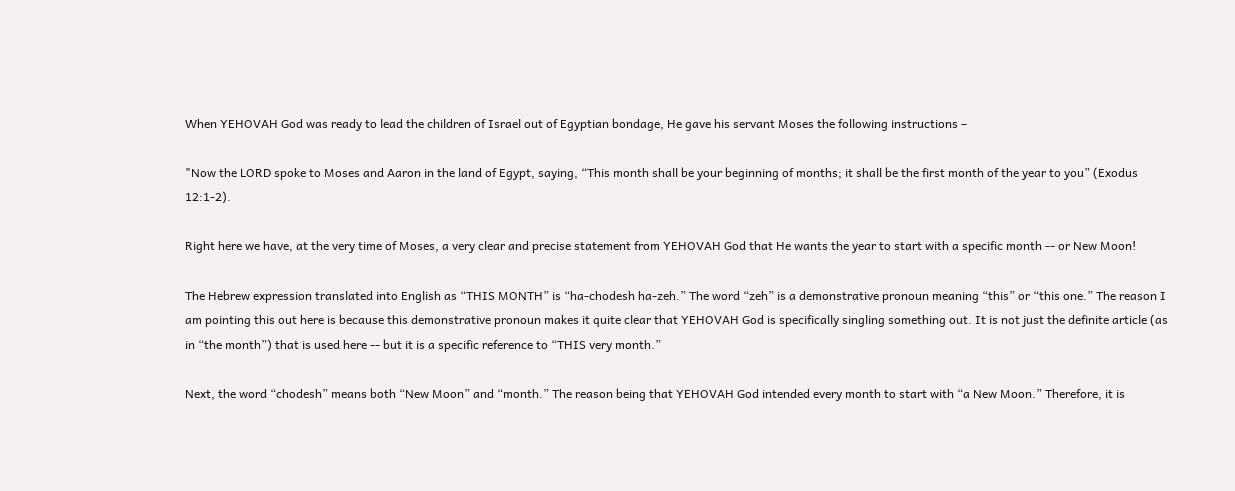When YEHOVAH God was ready to lead the children of Israel out of Egyptian bondage, He gave his servant Moses the following instructions –

"Now the LORD spoke to Moses and Aaron in the land of Egypt, saying, “This month shall be your beginning of months; it shall be the first month of the year to you” (Exodus 12:1-2).

Right here we have, at the very time of Moses, a very clear and precise statement from YEHOVAH God that He wants the year to start with a specific month -- or New Moon!

The Hebrew expression translated into English as “THIS MONTH” is “ha-chodesh ha-zeh.” The word “zeh” is a demonstrative pronoun meaning “this” or “this one.” The reason I am pointing this out here is because this demonstrative pronoun makes it quite clear that YEHOVAH God is specifically singling something out. It is not just the definite article (as in “the month”) that is used here -- but it is a specific reference to “THIS very month.”

Next, the word “chodesh” means both “New Moon” and “month.” The reason being that YEHOVAH God intended every month to start with “a New Moon.” Therefore, it is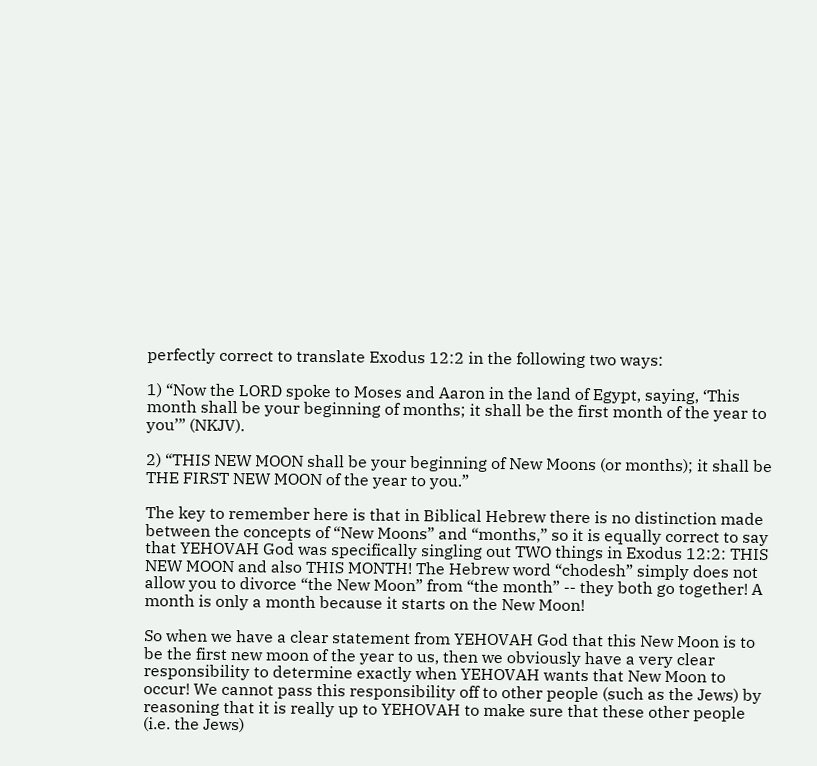perfectly correct to translate Exodus 12:2 in the following two ways:

1) “Now the LORD spoke to Moses and Aaron in the land of Egypt, saying, ‘This month shall be your beginning of months; it shall be the first month of the year to you’” (NKJV).

2) “THIS NEW MOON shall be your beginning of New Moons (or months); it shall be THE FIRST NEW MOON of the year to you.”

The key to remember here is that in Biblical Hebrew there is no distinction made between the concepts of “New Moons” and “months,” so it is equally correct to say that YEHOVAH God was specifically singling out TWO things in Exodus 12:2: THIS NEW MOON and also THIS MONTH! The Hebrew word “chodesh” simply does not allow you to divorce “the New Moon” from “the month” -- they both go together! A month is only a month because it starts on the New Moon!

So when we have a clear statement from YEHOVAH God that this New Moon is to be the first new moon of the year to us, then we obviously have a very clear responsibility to determine exactly when YEHOVAH wants that New Moon to occur! We cannot pass this responsibility off to other people (such as the Jews) by reasoning that it is really up to YEHOVAH to make sure that these other people (i.e. the Jews)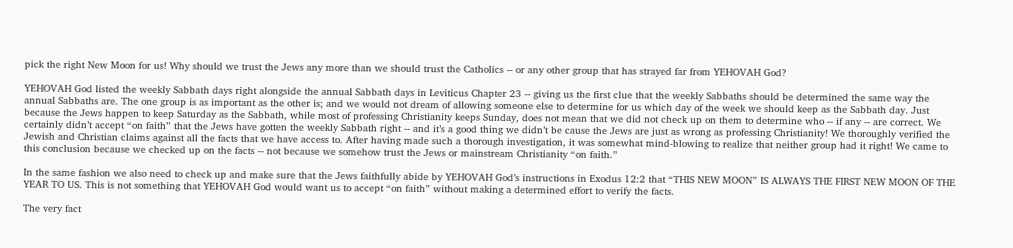pick the right New Moon for us! Why should we trust the Jews any more than we should trust the Catholics -- or any other group that has strayed far from YEHOVAH God?

YEHOVAH God listed the weekly Sabbath days right alongside the annual Sabbath days in Leviticus Chapter 23 -- giving us the first clue that the weekly Sabbaths should be determined the same way the annual Sabbaths are. The one group is as important as the other is; and we would not dream of allowing someone else to determine for us which day of the week we should keep as the Sabbath day. Just because the Jews happen to keep Saturday as the Sabbath, while most of professing Christianity keeps Sunday, does not mean that we did not check up on them to determine who -- if any -- are correct. We certainly didn’t accept “on faith” that the Jews have gotten the weekly Sabbath right -- and it’s a good thing we didn’t be cause the Jews are just as wrong as professing Christianity! We thoroughly verified the Jewish and Christian claims against all the facts that we have access to. After having made such a thorough investigation, it was somewhat mind-blowing to realize that neither group had it right! We came to this conclusion because we checked up on the facts -- not because we somehow trust the Jews or mainstream Christianity “on faith.”

In the same fashion we also need to check up and make sure that the Jews faithfully abide by YEHOVAH God’s instructions in Exodus 12:2 that “THIS NEW MOON” IS ALWAYS THE FIRST NEW MOON OF THE YEAR TO US. This is not something that YEHOVAH God would want us to accept “on faith” without making a determined effort to verify the facts.

The very fact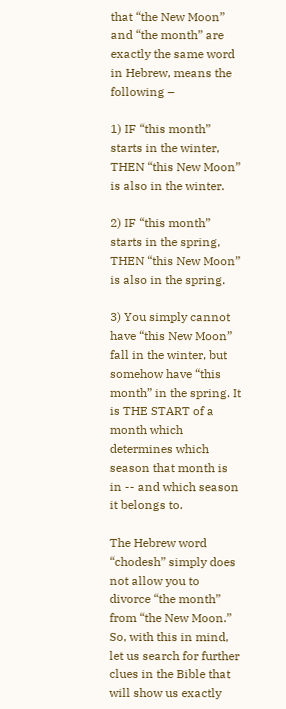that “the New Moon” and “the month” are exactly the same word in Hebrew, means the following –

1) IF “this month” starts in the winter, THEN “this New Moon” is also in the winter.

2) IF “this month” starts in the spring, THEN “this New Moon” is also in the spring.

3) You simply cannot have “this New Moon” fall in the winter, but somehow have “this month” in the spring. It is THE START of a month which determines which season that month is in -- and which season it belongs to.

The Hebrew word “chodesh” simply does not allow you to divorce “the month” from “the New Moon.” So, with this in mind, let us search for further clues in the Bible that will show us exactly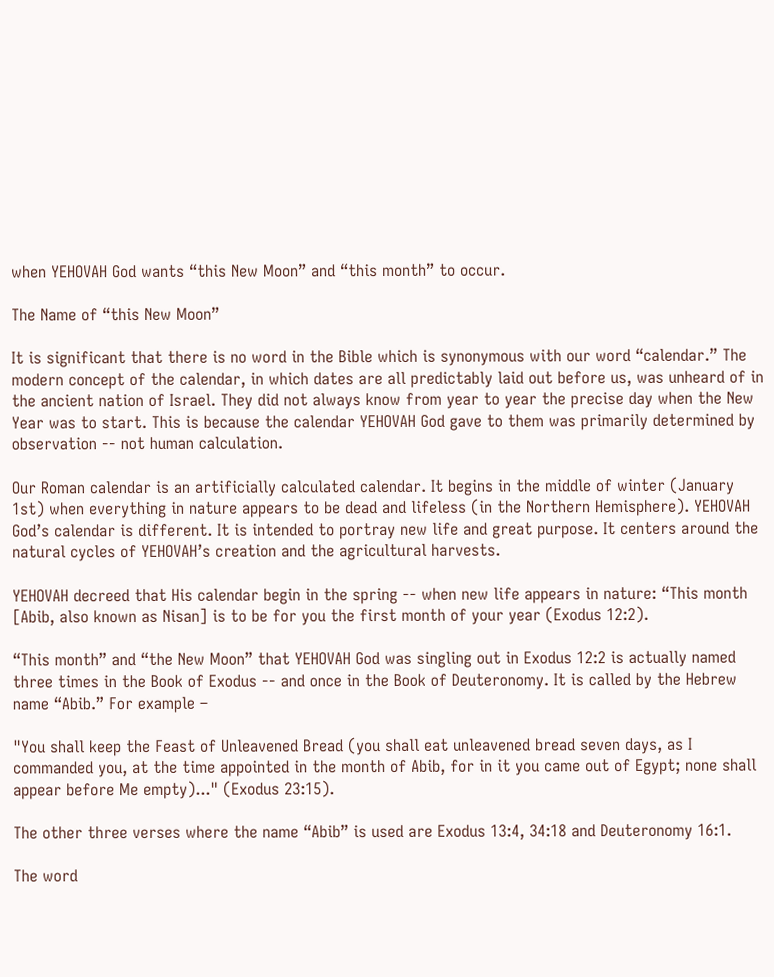when YEHOVAH God wants “this New Moon” and “this month” to occur.

The Name of “this New Moon”

It is significant that there is no word in the Bible which is synonymous with our word “calendar.” The modern concept of the calendar, in which dates are all predictably laid out before us, was unheard of in the ancient nation of Israel. They did not always know from year to year the precise day when the New Year was to start. This is because the calendar YEHOVAH God gave to them was primarily determined by observation -- not human calculation.

Our Roman calendar is an artificially calculated calendar. It begins in the middle of winter (January 1st) when everything in nature appears to be dead and lifeless (in the Northern Hemisphere). YEHOVAH God’s calendar is different. It is intended to portray new life and great purpose. It centers around the natural cycles of YEHOVAH’s creation and the agricultural harvests.

YEHOVAH decreed that His calendar begin in the spring -- when new life appears in nature: “This month [Abib, also known as Nisan] is to be for you the first month of your year (Exodus 12:2).

“This month” and “the New Moon” that YEHOVAH God was singling out in Exodus 12:2 is actually named three times in the Book of Exodus -- and once in the Book of Deuteronomy. It is called by the Hebrew name “Abib.” For example –

"You shall keep the Feast of Unleavened Bread (you shall eat unleavened bread seven days, as I commanded you, at the time appointed in the month of Abib, for in it you came out of Egypt; none shall appear before Me empty)..." (Exodus 23:15).

The other three verses where the name “Abib” is used are Exodus 13:4, 34:18 and Deuteronomy 16:1.

The word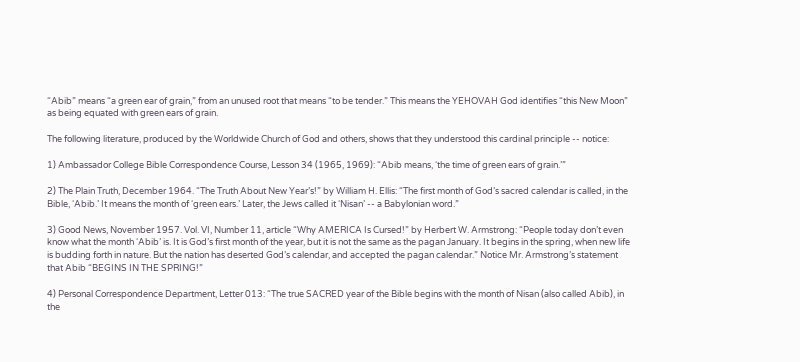“Abib” means “a green ear of grain,” from an unused root that means “to be tender.” This means the YEHOVAH God identifies “this New Moon” as being equated with green ears of grain.

The following literature, produced by the Worldwide Church of God and others, shows that they understood this cardinal principle -- notice:

1) Ambassador College Bible Correspondence Course, Lesson 34 (1965, 1969): “Abib means, ‘the time of green ears of grain.’”

2) The Plain Truth, December 1964. “The Truth About New Year’s!” by William H. Ellis: “The first month of God’s sacred calendar is called, in the Bible, ‘Abib.’ It means the month of ‘green ears.’ Later, the Jews called it ‘Nisan’ -- a Babylonian word.”

3) Good News, November 1957. Vol. VI, Number 11, article “Why AMERICA Is Cursed!” by Herbert W. Armstrong: “People today don’t even know what the month ‘Abib’ is. It is God’s first month of the year, but it is not the same as the pagan January. It begins in the spring, when new life is budding forth in nature. But the nation has deserted God’s calendar, and accepted the pagan calendar.” Notice Mr. Armstrong’s statement that Abib “BEGINS IN THE SPRING!”

4) Personal Correspondence Department, Letter 013: “The true SACRED year of the Bible begins with the month of Nisan (also called Abib), in the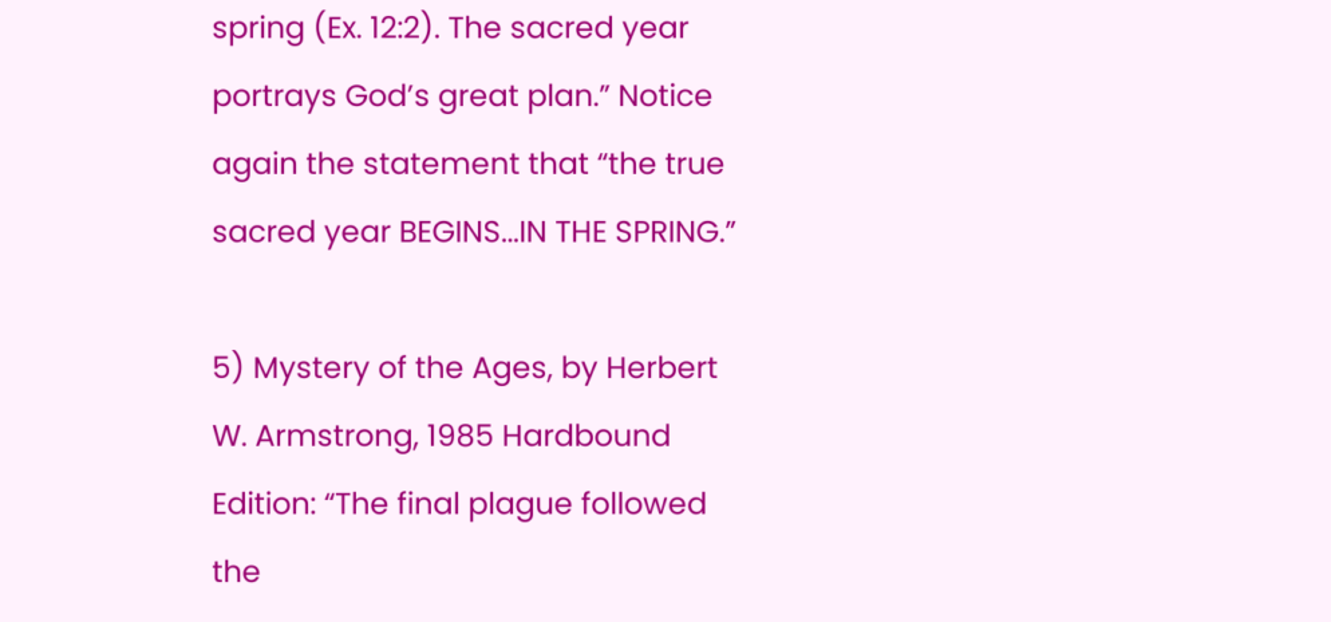spring (Ex. 12:2). The sacred year portrays God’s great plan.” Notice again the statement that “the true sacred year BEGINS...IN THE SPRING.”

5) Mystery of the Ages, by Herbert W. Armstrong, 1985 Hardbound Edition: “The final plague followed the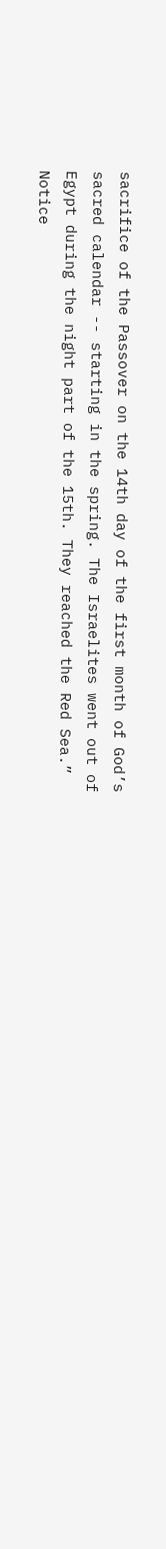sacrifice of the Passover on the 14th day of the first month of God’s sacred calendar -- starting in the spring. The Israelites went out of Egypt during the night part of the 15th. They reached the Red Sea.” Notice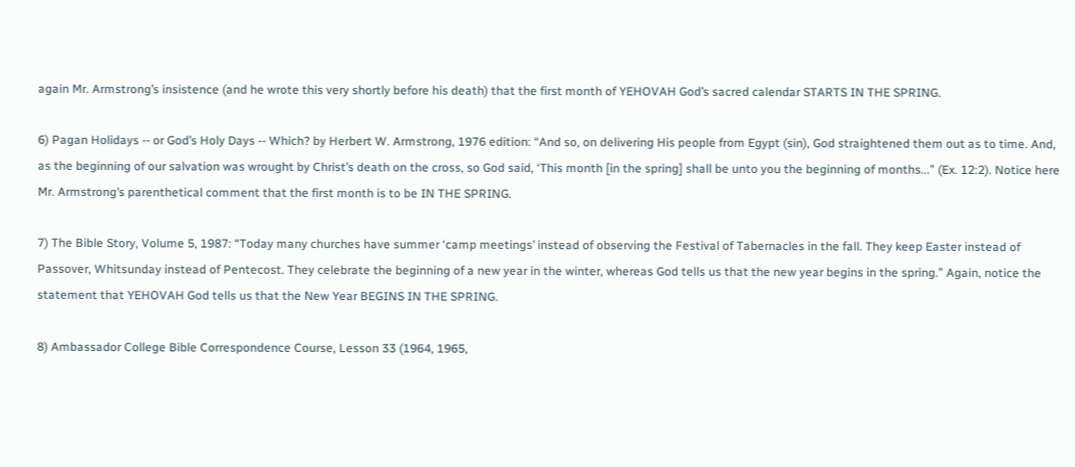again Mr. Armstrong’s insistence (and he wrote this very shortly before his death) that the first month of YEHOVAH God’s sacred calendar STARTS IN THE SPRING.

6) Pagan Holidays -- or God’s Holy Days -- Which? by Herbert W. Armstrong, 1976 edition: “And so, on delivering His people from Egypt (sin), God straightened them out as to time. And, as the beginning of our salvation was wrought by Christ’s death on the cross, so God said, ‘This month [in the spring] shall be unto you the beginning of months...” (Ex. 12:2). Notice here Mr. Armstrong’s parenthetical comment that the first month is to be IN THE SPRING.

7) The Bible Story, Volume 5, 1987: “Today many churches have summer ‘camp meetings’ instead of observing the Festival of Tabernacles in the fall. They keep Easter instead of Passover, Whitsunday instead of Pentecost. They celebrate the beginning of a new year in the winter, whereas God tells us that the new year begins in the spring.” Again, notice the statement that YEHOVAH God tells us that the New Year BEGINS IN THE SPRING.

8) Ambassador College Bible Correspondence Course, Lesson 33 (1964, 1965,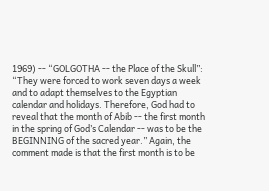1969) -- “GOLGOTHA -- the Place of the Skull”: “They were forced to work seven days a week and to adapt themselves to the Egyptian calendar and holidays. Therefore, God had to reveal that the month of Abib -- the first month in the spring of God’s Calendar -- was to be the BEGINNING of the sacred year.” Again, the comment made is that the first month is to be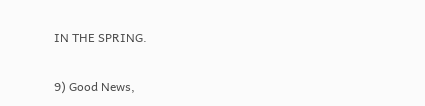IN THE SPRING.

9) Good News,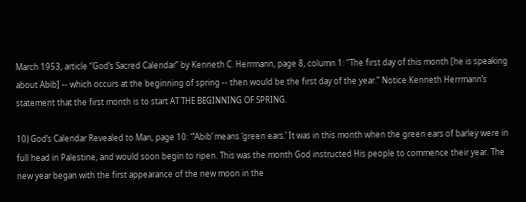March 1953, article “God’s Sacred Calendar” by Kenneth C. Herrmann, page 8, column 1: “The first day of this month [he is speaking about Abib] -- which occurs at the beginning of spring -- then would be the first day of the year.” Notice Kenneth Herrmann’s statement that the first month is to start AT THE BEGINNING OF SPRING.

10) God’s Calendar Revealed to Man, page 10: “’Abib’ means ‘green ears.’ It was in this month when the green ears of barley were in full head in Palestine, and would soon begin to ripen. This was the month God instructed His people to commence their year. The new year began with the first appearance of the new moon in the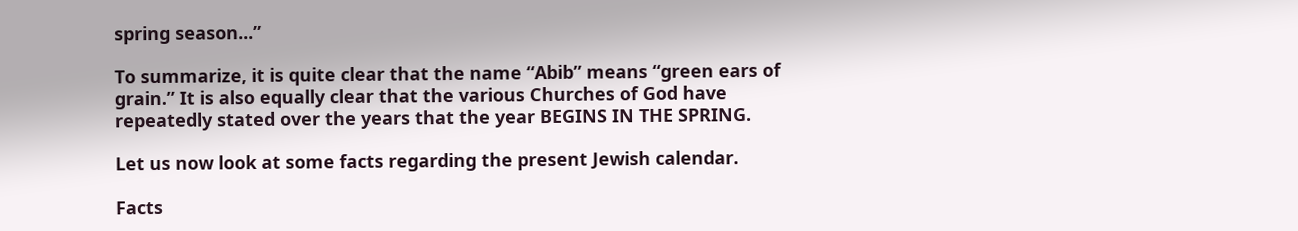spring season...”

To summarize, it is quite clear that the name “Abib” means “green ears of grain.” It is also equally clear that the various Churches of God have repeatedly stated over the years that the year BEGINS IN THE SPRING.

Let us now look at some facts regarding the present Jewish calendar.

Facts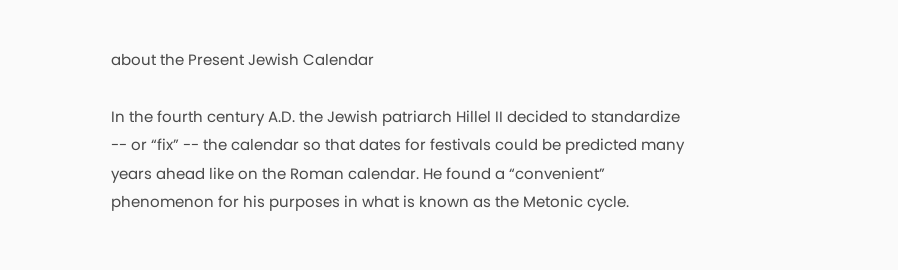about the Present Jewish Calendar

In the fourth century A.D. the Jewish patriarch Hillel II decided to standardize -- or “fix” -- the calendar so that dates for festivals could be predicted many years ahead like on the Roman calendar. He found a “convenient” phenomenon for his purposes in what is known as the Metonic cycle.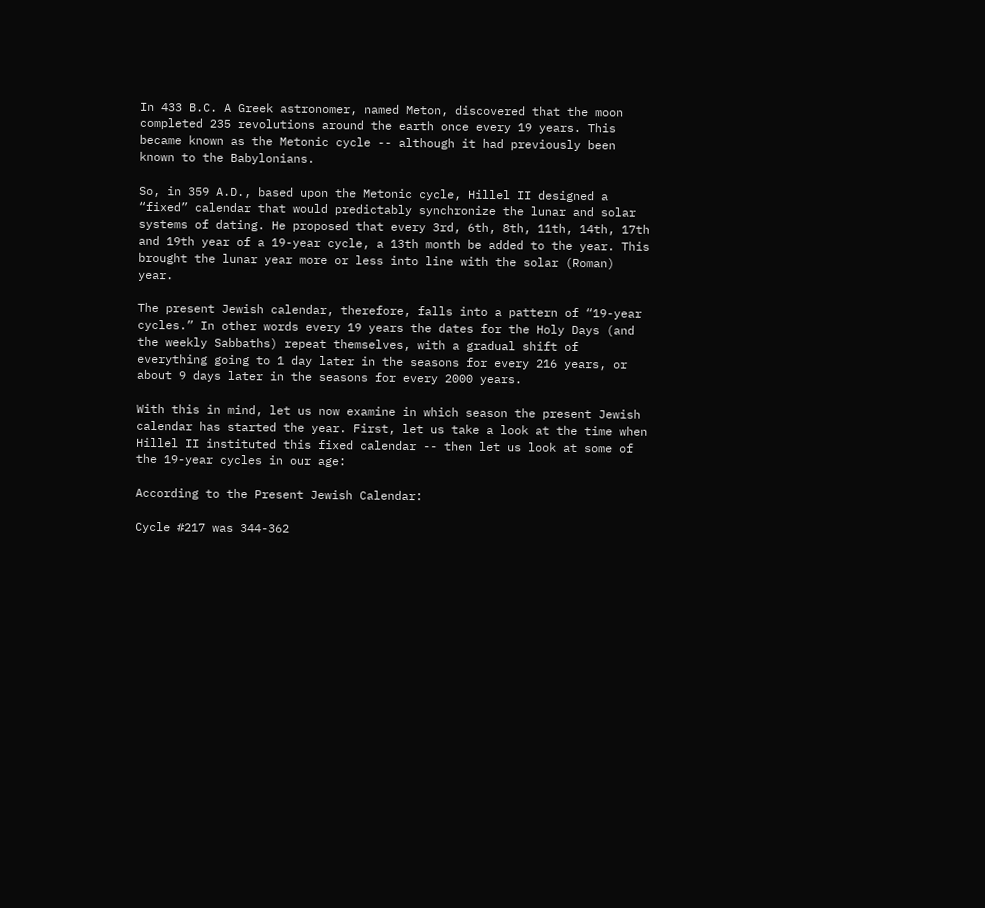In 433 B.C. A Greek astronomer, named Meton, discovered that the moon completed 235 revolutions around the earth once every 19 years. This became known as the Metonic cycle -- although it had previously been known to the Babylonians.

So, in 359 A.D., based upon the Metonic cycle, Hillel II designed a “fixed” calendar that would predictably synchronize the lunar and solar systems of dating. He proposed that every 3rd, 6th, 8th, 11th, 14th, 17th and 19th year of a 19-year cycle, a 13th month be added to the year. This brought the lunar year more or less into line with the solar (Roman) year.

The present Jewish calendar, therefore, falls into a pattern of “19-year cycles.” In other words every 19 years the dates for the Holy Days (and the weekly Sabbaths) repeat themselves, with a gradual shift of everything going to 1 day later in the seasons for every 216 years, or about 9 days later in the seasons for every 2000 years.

With this in mind, let us now examine in which season the present Jewish calendar has started the year. First, let us take a look at the time when Hillel II instituted this fixed calendar -- then let us look at some of the 19-year cycles in our age:

According to the Present Jewish Calendar:

Cycle #217 was 344-362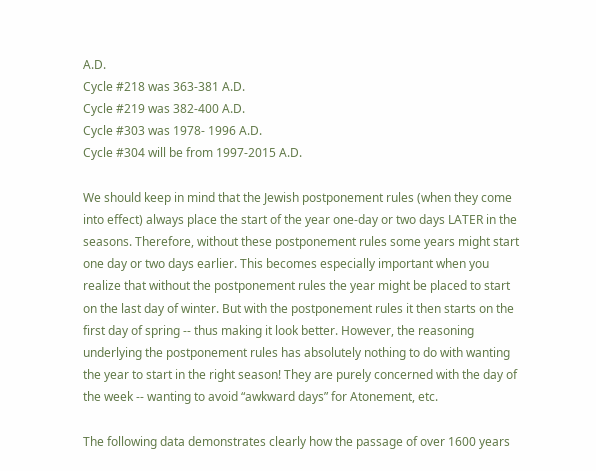A.D.
Cycle #218 was 363-381 A.D.
Cycle #219 was 382-400 A.D.
Cycle #303 was 1978- 1996 A.D.
Cycle #304 will be from 1997-2015 A.D.

We should keep in mind that the Jewish postponement rules (when they come into effect) always place the start of the year one-day or two days LATER in the seasons. Therefore, without these postponement rules some years might start one day or two days earlier. This becomes especially important when you realize that without the postponement rules the year might be placed to start on the last day of winter. But with the postponement rules it then starts on the first day of spring -- thus making it look better. However, the reasoning underlying the postponement rules has absolutely nothing to do with wanting the year to start in the right season! They are purely concerned with the day of the week -- wanting to avoid “awkward days” for Atonement, etc.

The following data demonstrates clearly how the passage of over 1600 years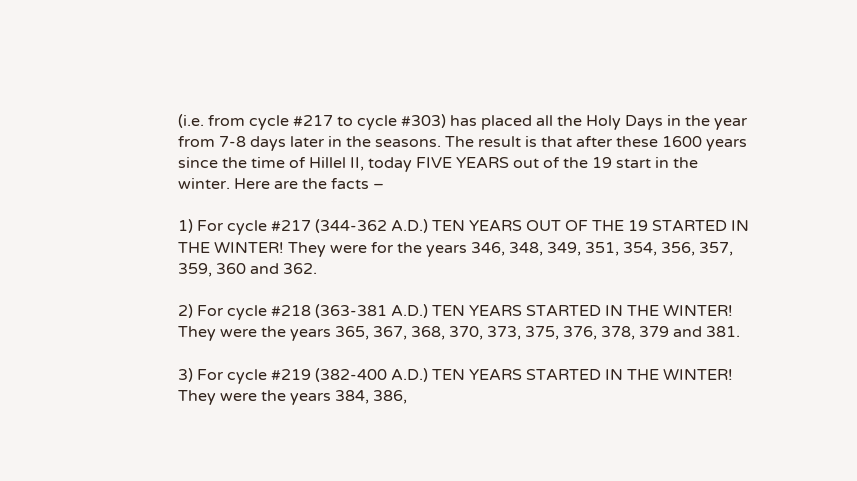(i.e. from cycle #217 to cycle #303) has placed all the Holy Days in the year from 7-8 days later in the seasons. The result is that after these 1600 years since the time of Hillel II, today FIVE YEARS out of the 19 start in the winter. Here are the facts –

1) For cycle #217 (344-362 A.D.) TEN YEARS OUT OF THE 19 STARTED IN THE WINTER! They were for the years 346, 348, 349, 351, 354, 356, 357, 359, 360 and 362.

2) For cycle #218 (363-381 A.D.) TEN YEARS STARTED IN THE WINTER! They were the years 365, 367, 368, 370, 373, 375, 376, 378, 379 and 381.

3) For cycle #219 (382-400 A.D.) TEN YEARS STARTED IN THE WINTER! They were the years 384, 386,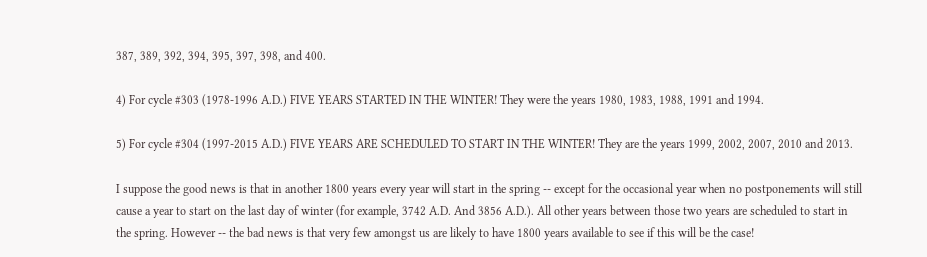387, 389, 392, 394, 395, 397, 398, and 400.

4) For cycle #303 (1978-1996 A.D.) FIVE YEARS STARTED IN THE WINTER! They were the years 1980, 1983, 1988, 1991 and 1994.

5) For cycle #304 (1997-2015 A.D.) FIVE YEARS ARE SCHEDULED TO START IN THE WINTER! They are the years 1999, 2002, 2007, 2010 and 2013.

I suppose the good news is that in another 1800 years every year will start in the spring -- except for the occasional year when no postponements will still cause a year to start on the last day of winter (for example, 3742 A.D. And 3856 A.D.). All other years between those two years are scheduled to start in the spring. However -- the bad news is that very few amongst us are likely to have 1800 years available to see if this will be the case!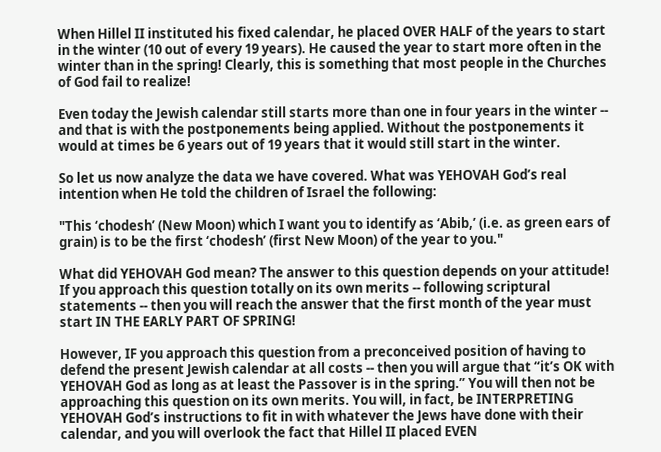When Hillel II instituted his fixed calendar, he placed OVER HALF of the years to start in the winter (10 out of every 19 years). He caused the year to start more often in the winter than in the spring! Clearly, this is something that most people in the Churches of God fail to realize!

Even today the Jewish calendar still starts more than one in four years in the winter -- and that is with the postponements being applied. Without the postponements it would at times be 6 years out of 19 years that it would still start in the winter.

So let us now analyze the data we have covered. What was YEHOVAH God’s real intention when He told the children of Israel the following:

"This ‘chodesh’ (New Moon) which I want you to identify as ‘Abib,’ (i.e. as green ears of grain) is to be the first ‘chodesh’ (first New Moon) of the year to you."

What did YEHOVAH God mean? The answer to this question depends on your attitude! If you approach this question totally on its own merits -- following scriptural statements -- then you will reach the answer that the first month of the year must start IN THE EARLY PART OF SPRING!

However, IF you approach this question from a preconceived position of having to defend the present Jewish calendar at all costs -- then you will argue that “it’s OK with YEHOVAH God as long as at least the Passover is in the spring.” You will then not be approaching this question on its own merits. You will, in fact, be INTERPRETING YEHOVAH God’s instructions to fit in with whatever the Jews have done with their calendar, and you will overlook the fact that Hillel II placed EVEN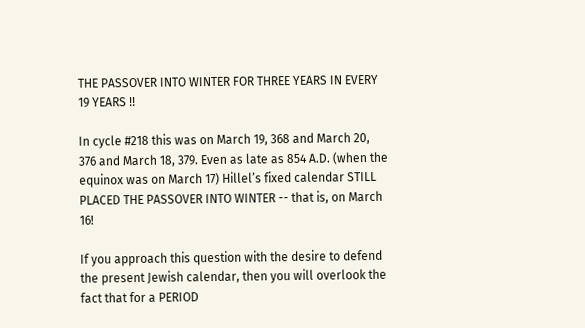THE PASSOVER INTO WINTER FOR THREE YEARS IN EVERY 19 YEARS !!

In cycle #218 this was on March 19, 368 and March 20, 376 and March 18, 379. Even as late as 854 A.D. (when the equinox was on March 17) Hillel’s fixed calendar STILL PLACED THE PASSOVER INTO WINTER -- that is, on March 16!

If you approach this question with the desire to defend the present Jewish calendar, then you will overlook the fact that for a PERIOD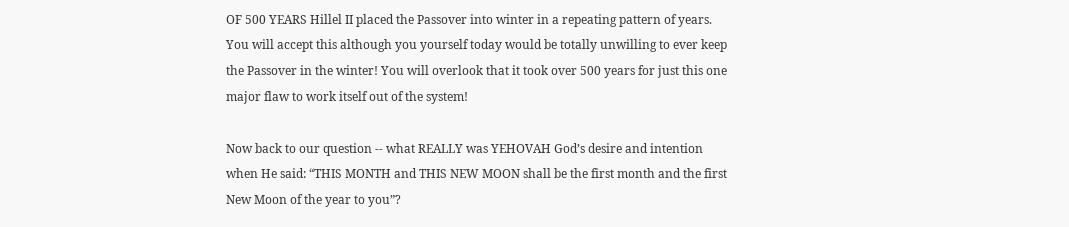OF 500 YEARS Hillel II placed the Passover into winter in a repeating pattern of years. You will accept this although you yourself today would be totally unwilling to ever keep the Passover in the winter! You will overlook that it took over 500 years for just this one major flaw to work itself out of the system!

Now back to our question -- what REALLY was YEHOVAH God’s desire and intention when He said: “THIS MONTH and THIS NEW MOON shall be the first month and the first New Moon of the year to you”?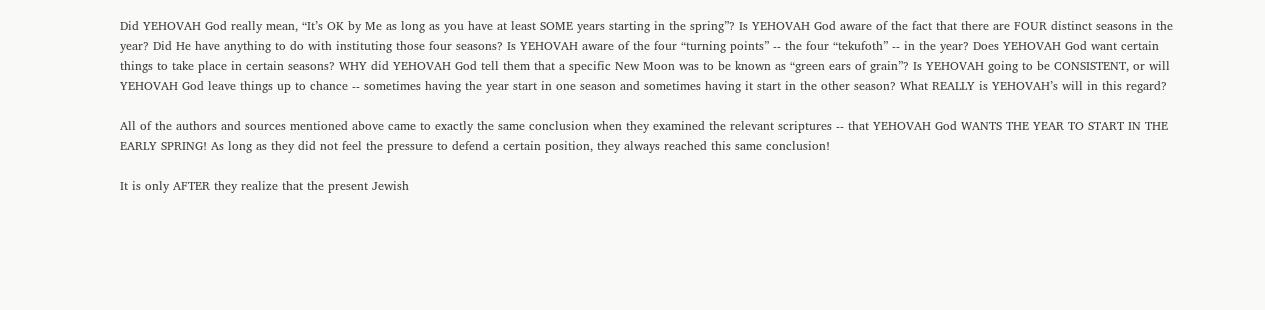Did YEHOVAH God really mean, “It’s OK by Me as long as you have at least SOME years starting in the spring”? Is YEHOVAH God aware of the fact that there are FOUR distinct seasons in the year? Did He have anything to do with instituting those four seasons? Is YEHOVAH aware of the four “turning points” -- the four “tekufoth” -- in the year? Does YEHOVAH God want certain things to take place in certain seasons? WHY did YEHOVAH God tell them that a specific New Moon was to be known as “green ears of grain”? Is YEHOVAH going to be CONSISTENT, or will YEHOVAH God leave things up to chance -- sometimes having the year start in one season and sometimes having it start in the other season? What REALLY is YEHOVAH’s will in this regard?

All of the authors and sources mentioned above came to exactly the same conclusion when they examined the relevant scriptures -- that YEHOVAH God WANTS THE YEAR TO START IN THE EARLY SPRING! As long as they did not feel the pressure to defend a certain position, they always reached this same conclusion!

It is only AFTER they realize that the present Jewish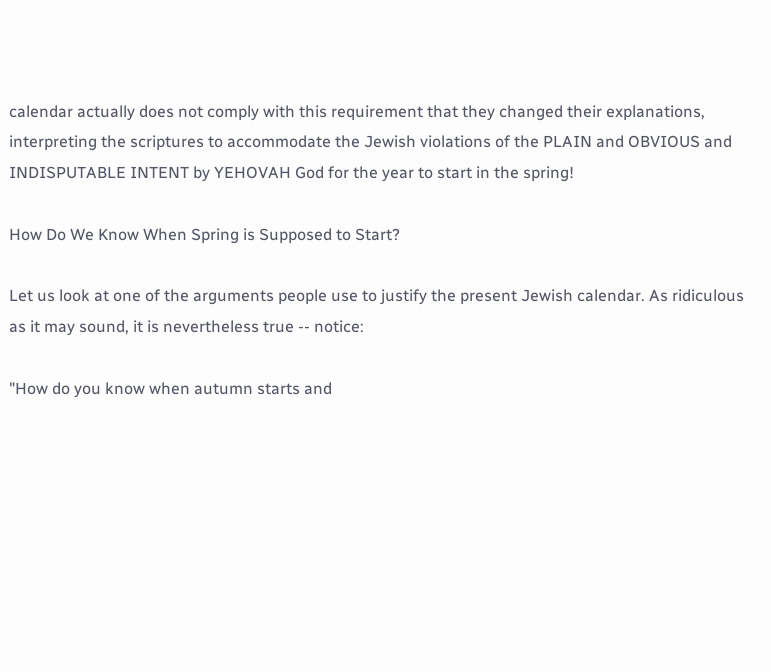calendar actually does not comply with this requirement that they changed their explanations, interpreting the scriptures to accommodate the Jewish violations of the PLAIN and OBVIOUS and INDISPUTABLE INTENT by YEHOVAH God for the year to start in the spring!

How Do We Know When Spring is Supposed to Start?

Let us look at one of the arguments people use to justify the present Jewish calendar. As ridiculous as it may sound, it is nevertheless true -- notice:

"How do you know when autumn starts and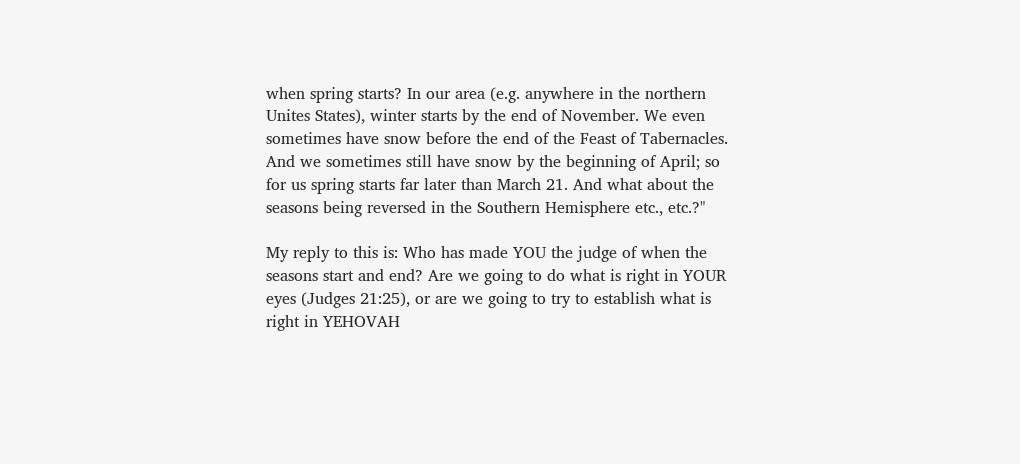when spring starts? In our area (e.g. anywhere in the northern Unites States), winter starts by the end of November. We even sometimes have snow before the end of the Feast of Tabernacles. And we sometimes still have snow by the beginning of April; so for us spring starts far later than March 21. And what about the seasons being reversed in the Southern Hemisphere etc., etc.?"

My reply to this is: Who has made YOU the judge of when the seasons start and end? Are we going to do what is right in YOUR eyes (Judges 21:25), or are we going to try to establish what is right in YEHOVAH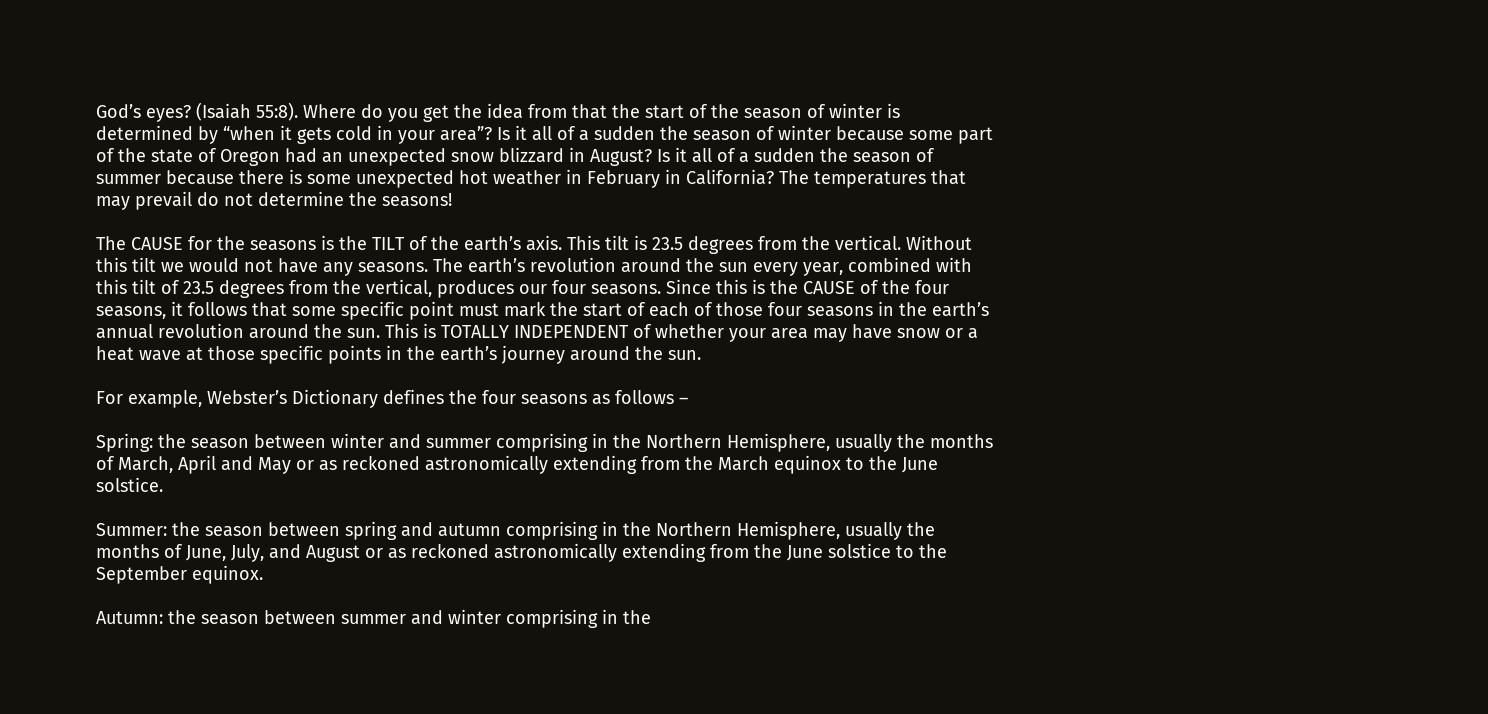God’s eyes? (Isaiah 55:8). Where do you get the idea from that the start of the season of winter is determined by “when it gets cold in your area”? Is it all of a sudden the season of winter because some part of the state of Oregon had an unexpected snow blizzard in August? Is it all of a sudden the season of summer because there is some unexpected hot weather in February in California? The temperatures that may prevail do not determine the seasons!

The CAUSE for the seasons is the TILT of the earth’s axis. This tilt is 23.5 degrees from the vertical. Without this tilt we would not have any seasons. The earth’s revolution around the sun every year, combined with this tilt of 23.5 degrees from the vertical, produces our four seasons. Since this is the CAUSE of the four seasons, it follows that some specific point must mark the start of each of those four seasons in the earth’s annual revolution around the sun. This is TOTALLY INDEPENDENT of whether your area may have snow or a heat wave at those specific points in the earth’s journey around the sun.

For example, Webster’s Dictionary defines the four seasons as follows –

Spring: the season between winter and summer comprising in the Northern Hemisphere, usually the months of March, April and May or as reckoned astronomically extending from the March equinox to the June solstice.

Summer: the season between spring and autumn comprising in the Northern Hemisphere, usually the months of June, July, and August or as reckoned astronomically extending from the June solstice to the September equinox.

Autumn: the season between summer and winter comprising in the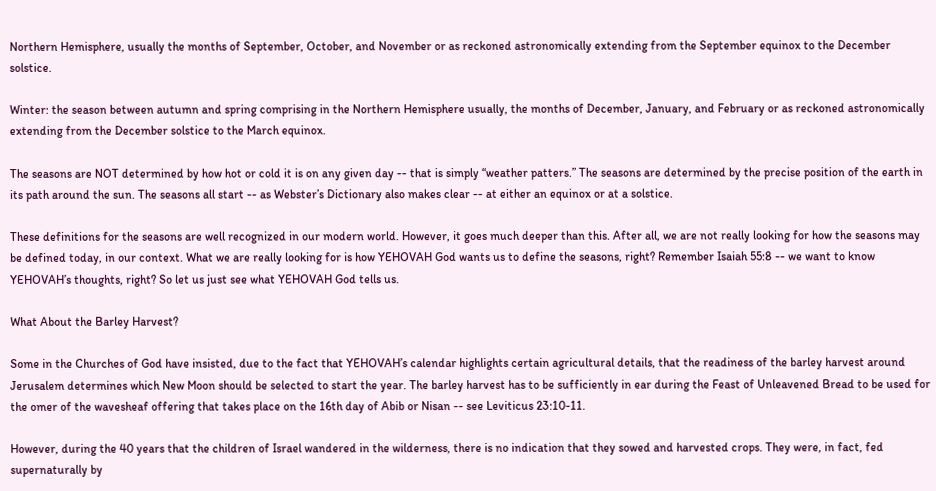Northern Hemisphere, usually the months of September, October, and November or as reckoned astronomically extending from the September equinox to the December solstice.

Winter: the season between autumn and spring comprising in the Northern Hemisphere usually, the months of December, January, and February or as reckoned astronomically extending from the December solstice to the March equinox.

The seasons are NOT determined by how hot or cold it is on any given day -- that is simply “weather patters.” The seasons are determined by the precise position of the earth in its path around the sun. The seasons all start -- as Webster’s Dictionary also makes clear -- at either an equinox or at a solstice.

These definitions for the seasons are well recognized in our modern world. However, it goes much deeper than this. After all, we are not really looking for how the seasons may be defined today, in our context. What we are really looking for is how YEHOVAH God wants us to define the seasons, right? Remember Isaiah 55:8 -- we want to know YEHOVAH’s thoughts, right? So let us just see what YEHOVAH God tells us.

What About the Barley Harvest?

Some in the Churches of God have insisted, due to the fact that YEHOVAH’s calendar highlights certain agricultural details, that the readiness of the barley harvest around Jerusalem determines which New Moon should be selected to start the year. The barley harvest has to be sufficiently in ear during the Feast of Unleavened Bread to be used for the omer of the wavesheaf offering that takes place on the 16th day of Abib or Nisan -- see Leviticus 23:10-11.

However, during the 40 years that the children of Israel wandered in the wilderness, there is no indication that they sowed and harvested crops. They were, in fact, fed supernaturally by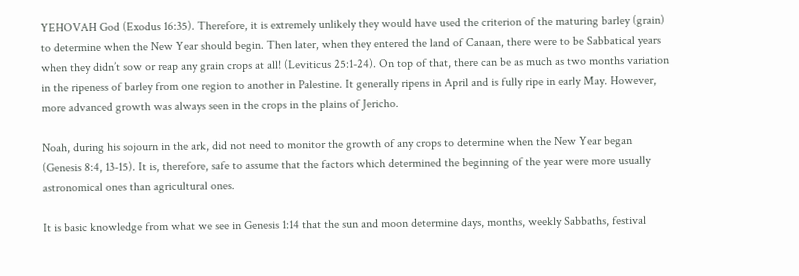YEHOVAH God (Exodus 16:35). Therefore, it is extremely unlikely they would have used the criterion of the maturing barley (grain) to determine when the New Year should begin. Then later, when they entered the land of Canaan, there were to be Sabbatical years when they didn’t sow or reap any grain crops at all! (Leviticus 25:1-24). On top of that, there can be as much as two months variation in the ripeness of barley from one region to another in Palestine. It generally ripens in April and is fully ripe in early May. However, more advanced growth was always seen in the crops in the plains of Jericho.

Noah, during his sojourn in the ark, did not need to monitor the growth of any crops to determine when the New Year began (Genesis 8:4, 13-15). It is, therefore, safe to assume that the factors which determined the beginning of the year were more usually astronomical ones than agricultural ones.

It is basic knowledge from what we see in Genesis 1:14 that the sun and moon determine days, months, weekly Sabbaths, festival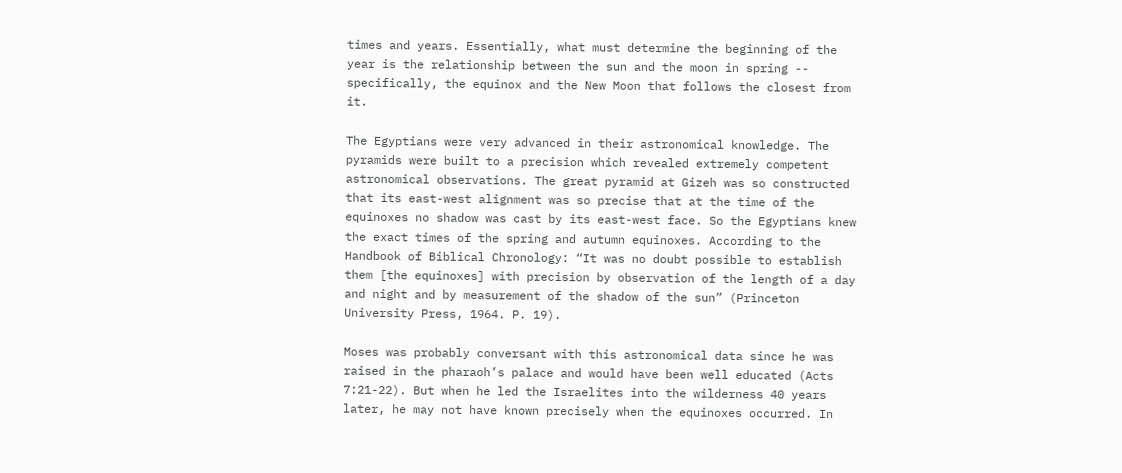times and years. Essentially, what must determine the beginning of the year is the relationship between the sun and the moon in spring -- specifically, the equinox and the New Moon that follows the closest from it.

The Egyptians were very advanced in their astronomical knowledge. The pyramids were built to a precision which revealed extremely competent astronomical observations. The great pyramid at Gizeh was so constructed that its east-west alignment was so precise that at the time of the equinoxes no shadow was cast by its east-west face. So the Egyptians knew the exact times of the spring and autumn equinoxes. According to the Handbook of Biblical Chronology: “It was no doubt possible to establish them [the equinoxes] with precision by observation of the length of a day and night and by measurement of the shadow of the sun” (Princeton University Press, 1964. P. 19).

Moses was probably conversant with this astronomical data since he was raised in the pharaoh’s palace and would have been well educated (Acts 7:21-22). But when he led the Israelites into the wilderness 40 years later, he may not have known precisely when the equinoxes occurred. In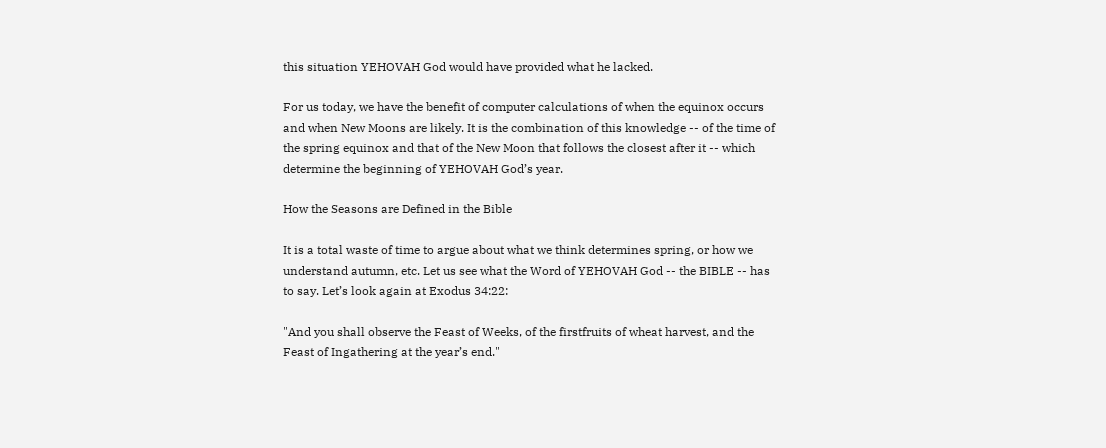this situation YEHOVAH God would have provided what he lacked.

For us today, we have the benefit of computer calculations of when the equinox occurs and when New Moons are likely. It is the combination of this knowledge -- of the time of the spring equinox and that of the New Moon that follows the closest after it -- which determine the beginning of YEHOVAH God’s year.

How the Seasons are Defined in the Bible

It is a total waste of time to argue about what we think determines spring, or how we understand autumn, etc. Let us see what the Word of YEHOVAH God -- the BIBLE -- has to say. Let’s look again at Exodus 34:22:

"And you shall observe the Feast of Weeks, of the firstfruits of wheat harvest, and the Feast of Ingathering at the year’s end."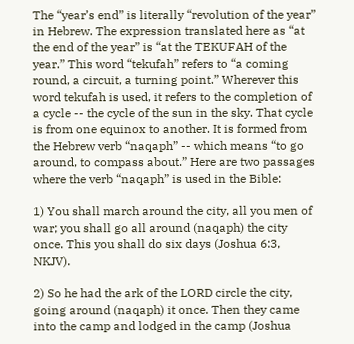The “year’s end” is literally “revolution of the year” in Hebrew. The expression translated here as “at the end of the year” is “at the TEKUFAH of the year.” This word “tekufah” refers to “a coming round, a circuit, a turning point.” Wherever this word tekufah is used, it refers to the completion of a cycle -- the cycle of the sun in the sky. That cycle is from one equinox to another. It is formed from the Hebrew verb “naqaph” -- which means “to go around, to compass about.” Here are two passages where the verb “naqaph” is used in the Bible:

1) You shall march around the city, all you men of war; you shall go all around (naqaph) the city once. This you shall do six days (Joshua 6:3, NKJV).

2) So he had the ark of the LORD circle the city, going around (naqaph) it once. Then they came into the camp and lodged in the camp (Joshua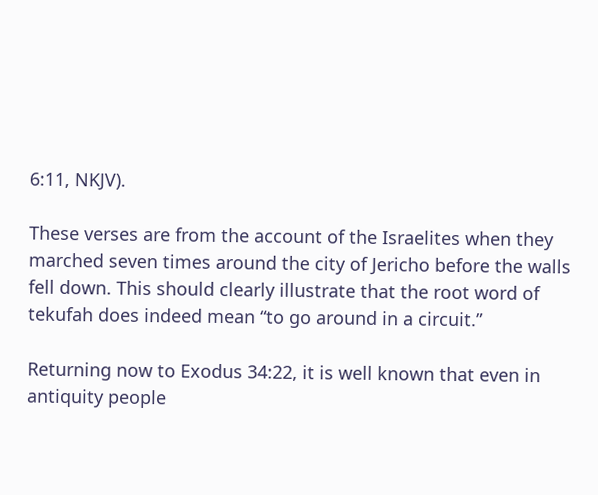6:11, NKJV).

These verses are from the account of the Israelites when they marched seven times around the city of Jericho before the walls fell down. This should clearly illustrate that the root word of tekufah does indeed mean “to go around in a circuit.”

Returning now to Exodus 34:22, it is well known that even in antiquity people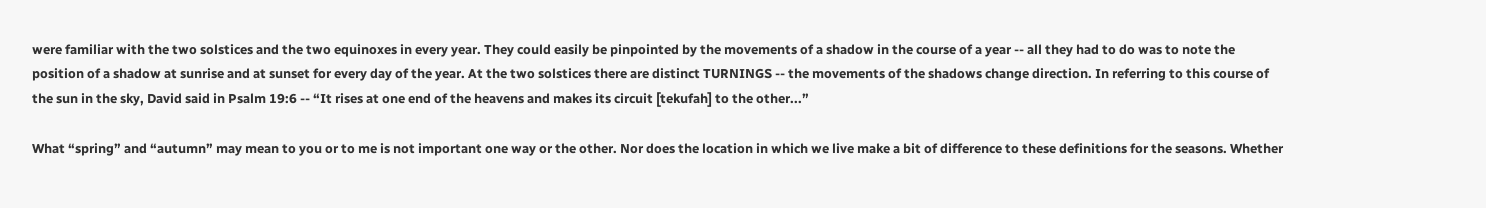were familiar with the two solstices and the two equinoxes in every year. They could easily be pinpointed by the movements of a shadow in the course of a year -- all they had to do was to note the position of a shadow at sunrise and at sunset for every day of the year. At the two solstices there are distinct TURNINGS -- the movements of the shadows change direction. In referring to this course of the sun in the sky, David said in Psalm 19:6 -- “It rises at one end of the heavens and makes its circuit [tekufah] to the other...”

What “spring” and “autumn” may mean to you or to me is not important one way or the other. Nor does the location in which we live make a bit of difference to these definitions for the seasons. Whether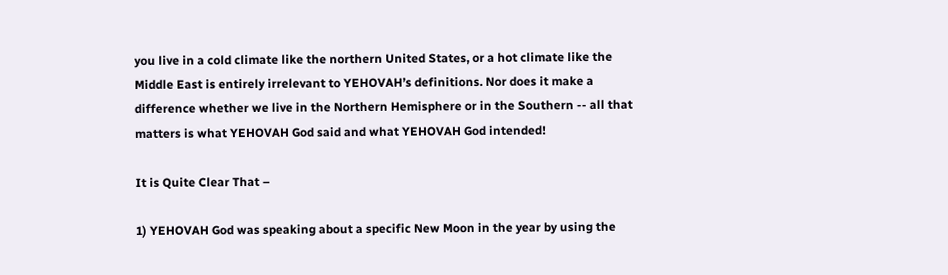you live in a cold climate like the northern United States, or a hot climate like the Middle East is entirely irrelevant to YEHOVAH’s definitions. Nor does it make a difference whether we live in the Northern Hemisphere or in the Southern -- all that matters is what YEHOVAH God said and what YEHOVAH God intended!

It is Quite Clear That –

1) YEHOVAH God was speaking about a specific New Moon in the year by using the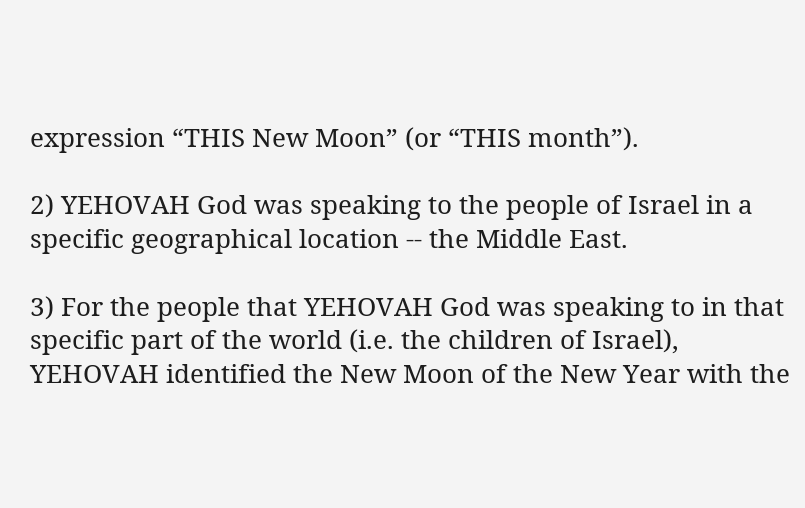expression “THIS New Moon” (or “THIS month”).

2) YEHOVAH God was speaking to the people of Israel in a specific geographical location -- the Middle East.

3) For the people that YEHOVAH God was speaking to in that specific part of the world (i.e. the children of Israel), YEHOVAH identified the New Moon of the New Year with the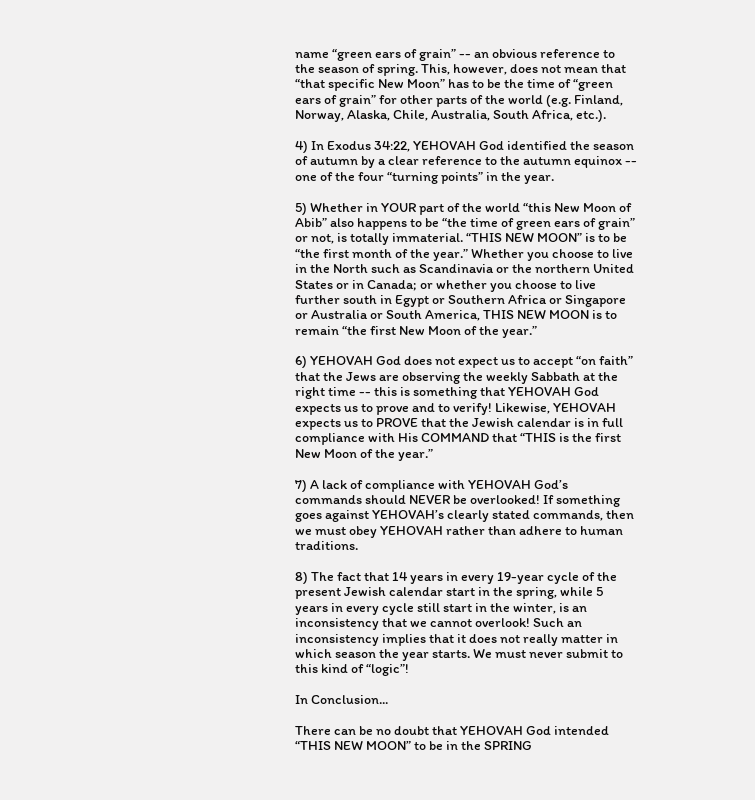name “green ears of grain” -- an obvious reference to the season of spring. This, however, does not mean that “that specific New Moon” has to be the time of “green ears of grain” for other parts of the world (e.g. Finland, Norway, Alaska, Chile, Australia, South Africa, etc.).

4) In Exodus 34:22, YEHOVAH God identified the season of autumn by a clear reference to the autumn equinox -- one of the four “turning points” in the year.

5) Whether in YOUR part of the world “this New Moon of Abib” also happens to be “the time of green ears of grain” or not, is totally immaterial. “THIS NEW MOON” is to be “the first month of the year.” Whether you choose to live in the North such as Scandinavia or the northern United States or in Canada; or whether you choose to live further south in Egypt or Southern Africa or Singapore or Australia or South America, THIS NEW MOON is to remain “the first New Moon of the year.”

6) YEHOVAH God does not expect us to accept “on faith” that the Jews are observing the weekly Sabbath at the right time -- this is something that YEHOVAH God expects us to prove and to verify! Likewise, YEHOVAH expects us to PROVE that the Jewish calendar is in full compliance with His COMMAND that “THIS is the first New Moon of the year.”

7) A lack of compliance with YEHOVAH God’s commands should NEVER be overlooked! If something goes against YEHOVAH’s clearly stated commands, then we must obey YEHOVAH rather than adhere to human traditions.

8) The fact that 14 years in every 19-year cycle of the present Jewish calendar start in the spring, while 5 years in every cycle still start in the winter, is an inconsistency that we cannot overlook! Such an inconsistency implies that it does not really matter in which season the year starts. We must never submit to this kind of “logic”!

In Conclusion...

There can be no doubt that YEHOVAH God intended “THIS NEW MOON” to be in the SPRING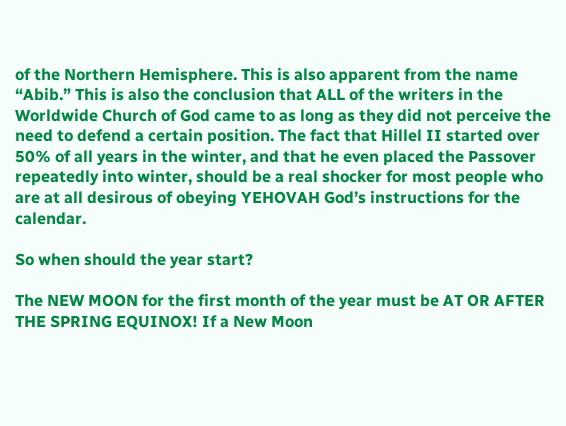of the Northern Hemisphere. This is also apparent from the name “Abib.” This is also the conclusion that ALL of the writers in the Worldwide Church of God came to as long as they did not perceive the need to defend a certain position. The fact that Hillel II started over 50% of all years in the winter, and that he even placed the Passover repeatedly into winter, should be a real shocker for most people who are at all desirous of obeying YEHOVAH God’s instructions for the calendar.

So when should the year start?

The NEW MOON for the first month of the year must be AT OR AFTER THE SPRING EQUINOX! If a New Moon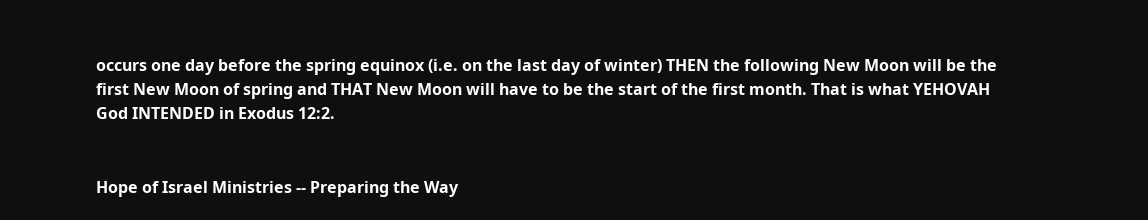occurs one day before the spring equinox (i.e. on the last day of winter) THEN the following New Moon will be the first New Moon of spring and THAT New Moon will have to be the start of the first month. That is what YEHOVAH God INTENDED in Exodus 12:2.


Hope of Israel Ministries -- Preparing the Way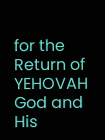for the Return of YEHOVAH God and His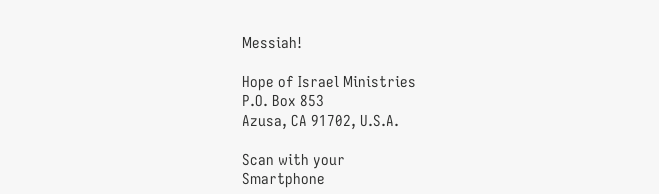Messiah!

Hope of Israel Ministries
P.O. Box 853
Azusa, CA 91702, U.S.A.

Scan with your
Smartphone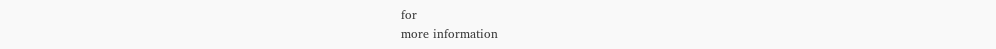for
more information